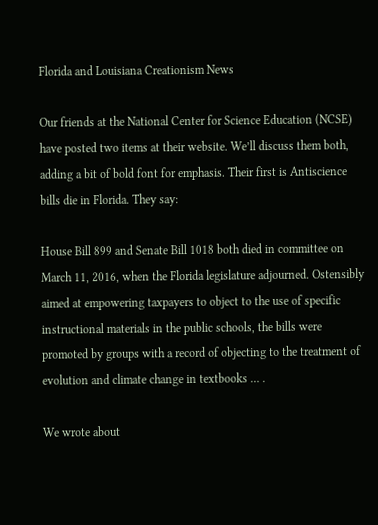Florida and Louisiana Creationism News

Our friends at the National Center for Science Education (NCSE) have posted two items at their website. We’ll discuss them both, adding a bit of bold font for emphasis. Their first is Antiscience bills die in Florida. They say:

House Bill 899 and Senate Bill 1018 both died in committee on March 11, 2016, when the Florida legislature adjourned. Ostensibly aimed at empowering taxpayers to object to the use of specific instructional materials in the public schools, the bills were promoted by groups with a record of objecting to the treatment of evolution and climate change in textbooks … .

We wrote about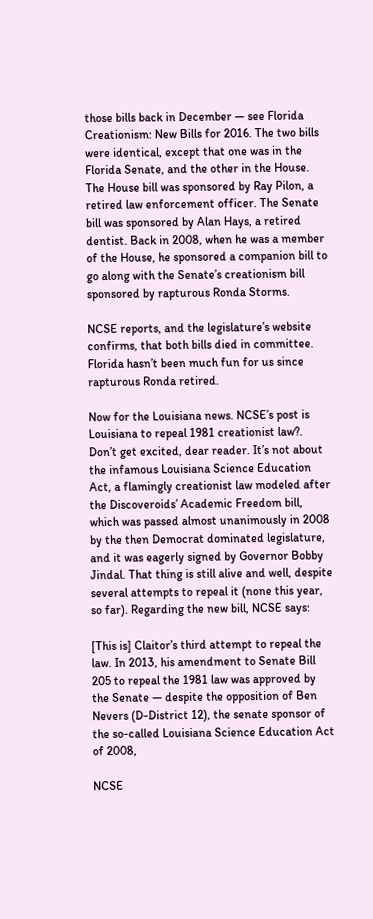those bills back in December — see Florida Creationism: New Bills for 2016. The two bills were identical, except that one was in the Florida Senate, and the other in the House. The House bill was sponsored by Ray Pilon, a retired law enforcement officer. The Senate bill was sponsored by Alan Hays, a retired dentist. Back in 2008, when he was a member of the House, he sponsored a companion bill to go along with the Senate’s creationism bill sponsored by rapturous Ronda Storms.

NCSE reports, and the legislature’s website confirms, that both bills died in committee. Florida hasn’t been much fun for us since rapturous Ronda retired.

Now for the Louisiana news. NCSE’s post is Louisiana to repeal 1981 creationist law?. Don’t get excited, dear reader. It’s not about the infamous Louisiana Science Education Act, a flamingly creationist law modeled after the Discoveroids’ Academic Freedom bill, which was passed almost unanimously in 2008 by the then Democrat dominated legislature, and it was eagerly signed by Governor Bobby Jindal. That thing is still alive and well, despite several attempts to repeal it (none this year, so far). Regarding the new bill, NCSE says:

[This is] Claitor’s third attempt to repeal the law. In 2013, his amendment to Senate Bill 205 to repeal the 1981 law was approved by the Senate — despite the opposition of Ben Nevers (D-District 12), the senate sponsor of the so-called Louisiana Science Education Act of 2008,

NCSE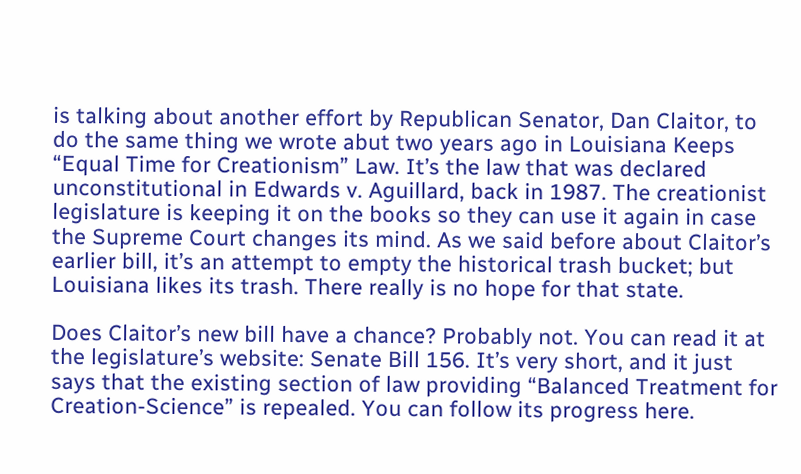is talking about another effort by Republican Senator, Dan Claitor, to do the same thing we wrote abut two years ago in Louisiana Keeps “Equal Time for Creationism” Law. It’s the law that was declared unconstitutional in Edwards v. Aguillard, back in 1987. The creationist legislature is keeping it on the books so they can use it again in case the Supreme Court changes its mind. As we said before about Claitor’s earlier bill, it’s an attempt to empty the historical trash bucket; but Louisiana likes its trash. There really is no hope for that state.

Does Claitor’s new bill have a chance? Probably not. You can read it at the legislature’s website: Senate Bill 156. It’s very short, and it just says that the existing section of law providing “Balanced Treatment for Creation-Science” is repealed. You can follow its progress here.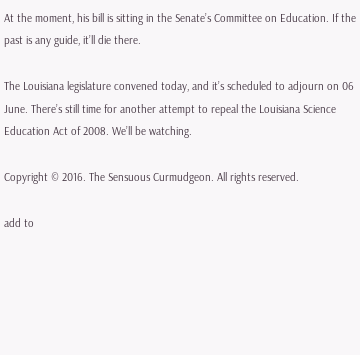At the moment, his bill is sitting in the Senate’s Committee on Education. If the past is any guide, it’ll die there.

The Louisiana legislature convened today, and it’s scheduled to adjourn on 06 June. There’s still time for another attempt to repeal the Louisiana Science Education Act of 2008. We’ll be watching.

Copyright © 2016. The Sensuous Curmudgeon. All rights reserved.

add to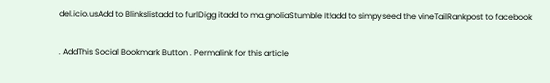del.icio.usAdd to Blinkslistadd to furlDigg itadd to ma.gnoliaStumble It!add to simpyseed the vineTailRankpost to facebook

. AddThis Social Bookmark Button . Permalink for this article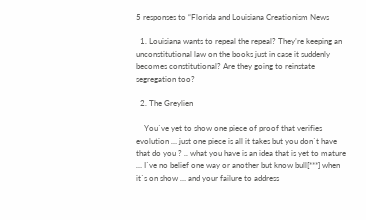5 responses to “Florida and Louisiana Creationism News

  1. Louisiana wants to repeal the repeal? They’re keeping an unconstitutional law on the books just in case it suddenly becomes constitutional? Are they going to reinstate segregation too?

  2. The Greylien

    You`ve yet to show one piece of proof that verifies evolution … just one piece is all it takes but you don`t have that do you ? .. what you have is an idea that is yet to mature … I`ve no belief one way or another but know bull[***] when it`s on show … and your failure to address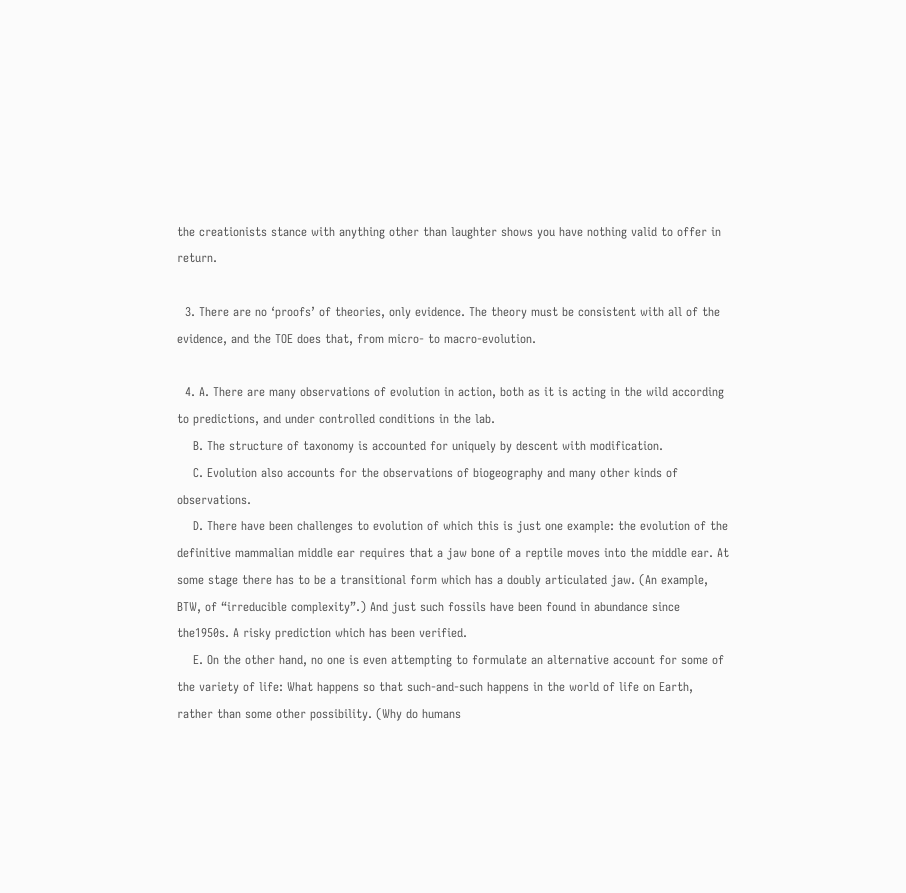the creationists stance with anything other than laughter shows you have nothing valid to offer in return.

  3. There are no ‘proofs’ of theories, only evidence. The theory must be consistent with all of the evidence, and the TOE does that, from micro- to macro-evolution.

  4. A. There are many observations of evolution in action, both as it is acting in the wild according to predictions, and under controlled conditions in the lab.
    B. The structure of taxonomy is accounted for uniquely by descent with modification.
    C. Evolution also accounts for the observations of biogeography and many other kinds of observations.
    D. There have been challenges to evolution of which this is just one example: the evolution of the definitive mammalian middle ear requires that a jaw bone of a reptile moves into the middle ear. At some stage there has to be a transitional form which has a doubly articulated jaw. (An example, BTW, of “irreducible complexity”.) And just such fossils have been found in abundance since the1950s. A risky prediction which has been verified.
    E. On the other hand, no one is even attempting to formulate an alternative account for some of the variety of life: What happens so that such-and-such happens in the world of life on Earth, rather than some other possibility. (Why do humans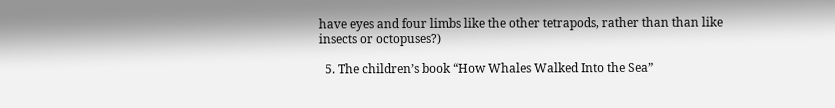have eyes and four limbs like the other tetrapods, rather than than like insects or octopuses?)

  5. The children’s book “How Whales Walked Into the Sea”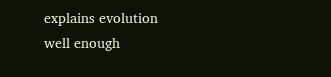explains evolution well enough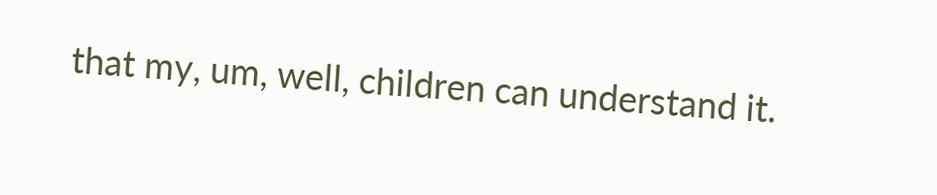that my, um, well, children can understand it.